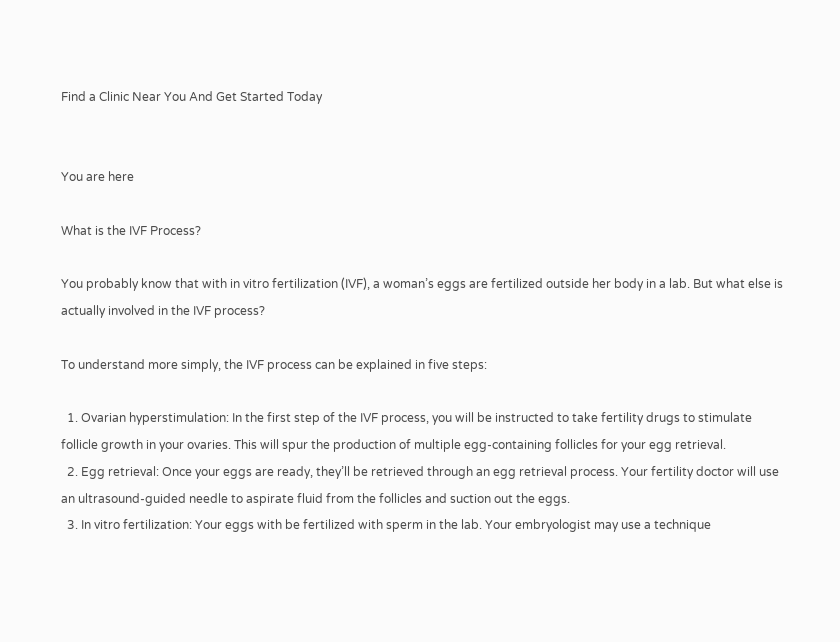Find a Clinic Near You And Get Started Today


You are here

What is the IVF Process?

You probably know that with in vitro fertilization (IVF), a woman’s eggs are fertilized outside her body in a lab. But what else is actually involved in the IVF process?

To understand more simply, the IVF process can be explained in five steps:

  1. Ovarian hyperstimulation: In the first step of the IVF process, you will be instructed to take fertility drugs to stimulate follicle growth in your ovaries. This will spur the production of multiple egg-containing follicles for your egg retrieval.
  2. Egg retrieval: Once your eggs are ready, they’ll be retrieved through an egg retrieval process. Your fertility doctor will use an ultrasound-guided needle to aspirate fluid from the follicles and suction out the eggs.
  3. In vitro fertilization: Your eggs with be fertilized with sperm in the lab. Your embryologist may use a technique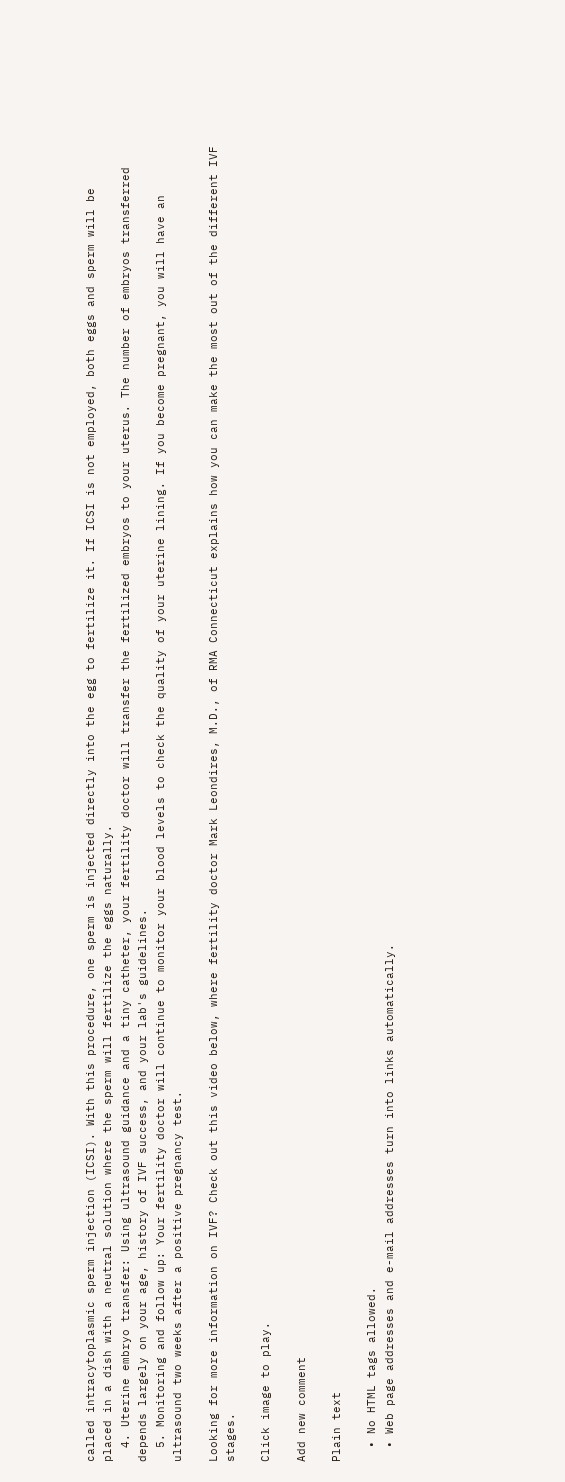called intracytoplasmic sperm injection (ICSI). With this procedure, one sperm is injected directly into the egg to fertilize it. If ICSI is not employed, both eggs and sperm will be placed in a dish with a neutral solution where the sperm will fertilize the eggs naturally.
  4. Uterine embryo transfer: Using ultrasound guidance and a tiny catheter, your fertility doctor will transfer the fertilized embryos to your uterus. The number of embryos transferred depends largely on your age, history of IVF success, and your lab's guidelines.
  5. Monitoring and follow up: Your fertility doctor will continue to monitor your blood levels to check the quality of your uterine lining. If you become pregnant, you will have an ultrasound two weeks after a positive pregnancy test.

Looking for more information on IVF? Check out this video below, where fertility doctor Mark Leondires, M.D., of RMA Connecticut explains how you can make the most out of the different IVF stages.

Click image to play.

Add new comment

Plain text

  • No HTML tags allowed.
  • Web page addresses and e-mail addresses turn into links automatically.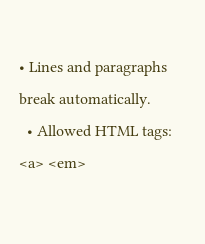• Lines and paragraphs break automatically.
  • Allowed HTML tags: <a> <em>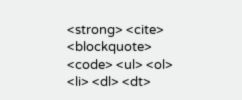<strong> <cite> <blockquote> <code> <ul> <ol> <li> <dl> <dt>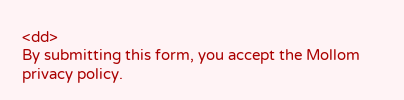<dd>
By submitting this form, you accept the Mollom privacy policy.